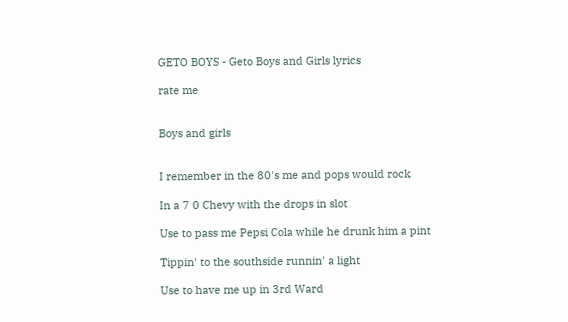GETO BOYS - Geto Boys and Girls lyrics

rate me


Boys and girls


I remember in the 80's me and pops would rock

In a 7 0 Chevy with the drops in slot

Use to pass me Pepsi Cola while he drunk him a pint

Tippin' to the southside runnin' a light

Use to have me up in 3rd Ward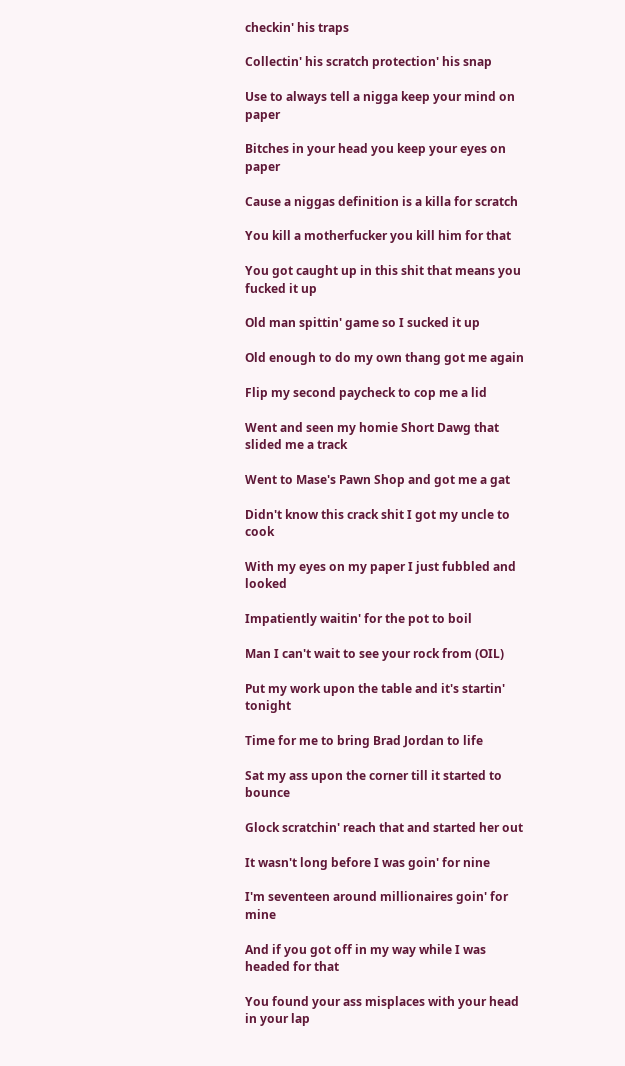checkin' his traps

Collectin' his scratch protection' his snap

Use to always tell a nigga keep your mind on paper

Bitches in your head you keep your eyes on paper

Cause a niggas definition is a killa for scratch

You kill a motherfucker you kill him for that

You got caught up in this shit that means you fucked it up

Old man spittin' game so I sucked it up

Old enough to do my own thang got me again

Flip my second paycheck to cop me a lid

Went and seen my homie Short Dawg that slided me a track

Went to Mase's Pawn Shop and got me a gat

Didn't know this crack shit I got my uncle to cook

With my eyes on my paper I just fubbled and looked

Impatiently waitin' for the pot to boil

Man I can't wait to see your rock from (OIL)

Put my work upon the table and it's startin' tonight

Time for me to bring Brad Jordan to life

Sat my ass upon the corner till it started to bounce

Glock scratchin' reach that and started her out

It wasn't long before I was goin' for nine

I'm seventeen around millionaires goin' for mine

And if you got off in my way while I was headed for that

You found your ass misplaces with your head in your lap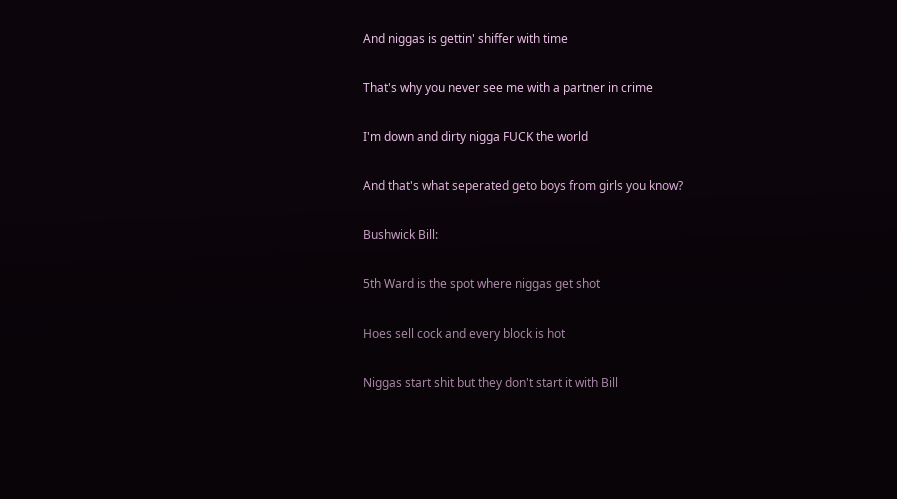And niggas is gettin' shiffer with time

That's why you never see me with a partner in crime

I'm down and dirty nigga FUCK the world

And that's what seperated geto boys from girls you know?

Bushwick Bill:

5th Ward is the spot where niggas get shot

Hoes sell cock and every block is hot

Niggas start shit but they don't start it with Bill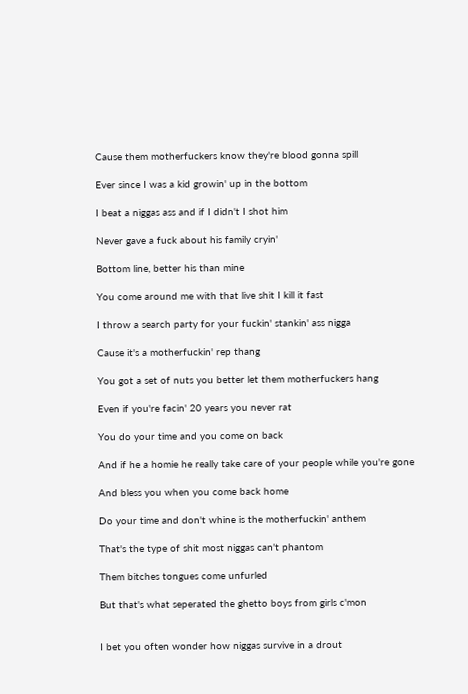Cause them motherfuckers know they're blood gonna spill

Ever since I was a kid growin' up in the bottom

I beat a niggas ass and if I didn't I shot him

Never gave a fuck about his family cryin'

Bottom line, better his than mine

You come around me with that live shit I kill it fast

I throw a search party for your fuckin' stankin' ass nigga

Cause it's a motherfuckin' rep thang

You got a set of nuts you better let them motherfuckers hang

Even if you're facin' 20 years you never rat

You do your time and you come on back

And if he a homie he really take care of your people while you're gone

And bless you when you come back home

Do your time and don't whine is the motherfuckin' anthem

That's the type of shit most niggas can't phantom

Them bitches tongues come unfurled

But that's what seperated the ghetto boys from girls c'mon


I bet you often wonder how niggas survive in a drout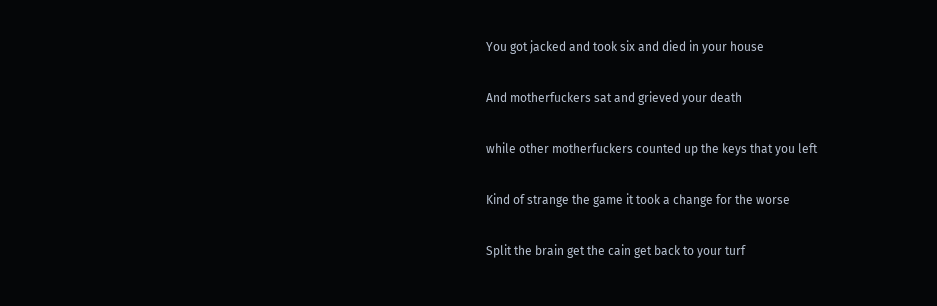You got jacked and took six and died in your house

And motherfuckers sat and grieved your death

while other motherfuckers counted up the keys that you left

Kind of strange the game it took a change for the worse

Split the brain get the cain get back to your turf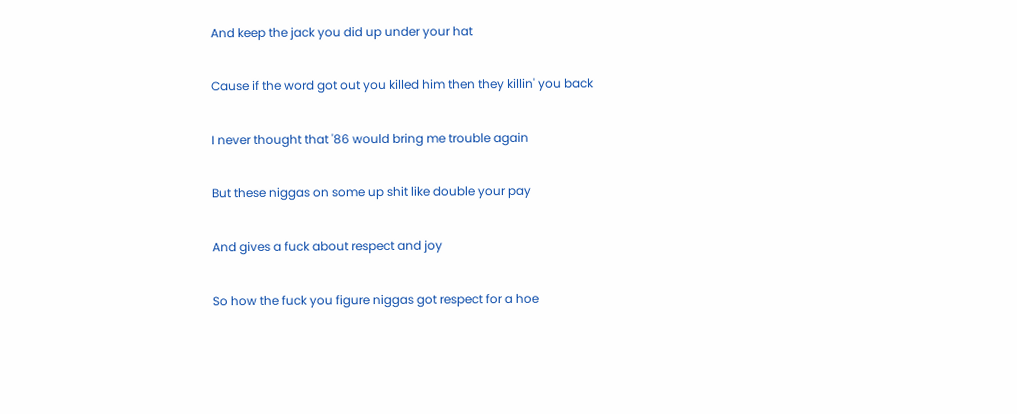And keep the jack you did up under your hat

Cause if the word got out you killed him then they killin' you back

I never thought that '86 would bring me trouble again

But these niggas on some up shit like double your pay

And gives a fuck about respect and joy

So how the fuck you figure niggas got respect for a hoe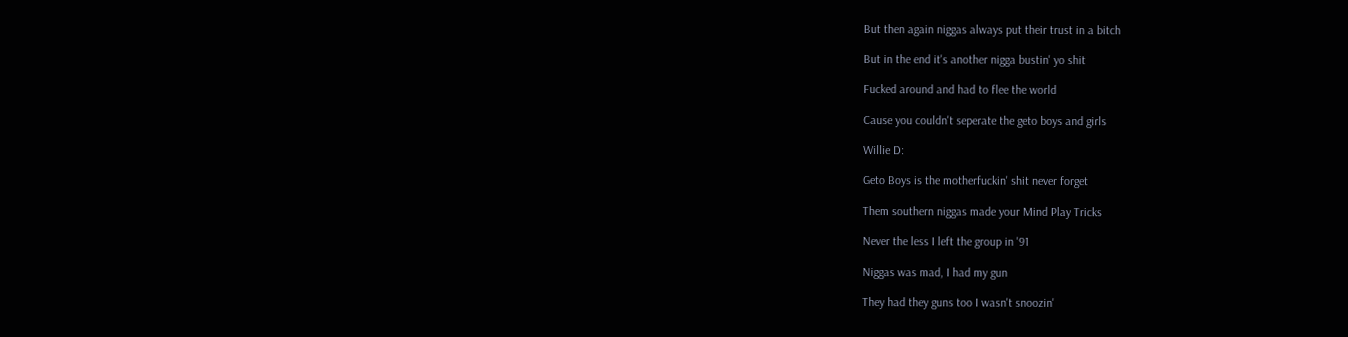But then again niggas always put their trust in a bitch

But in the end it's another nigga bustin' yo shit

Fucked around and had to flee the world

Cause you couldn't seperate the geto boys and girls

Willie D:

Geto Boys is the motherfuckin' shit never forget

Them southern niggas made your Mind Play Tricks

Never the less I left the group in '91

Niggas was mad, I had my gun

They had they guns too I wasn't snoozin'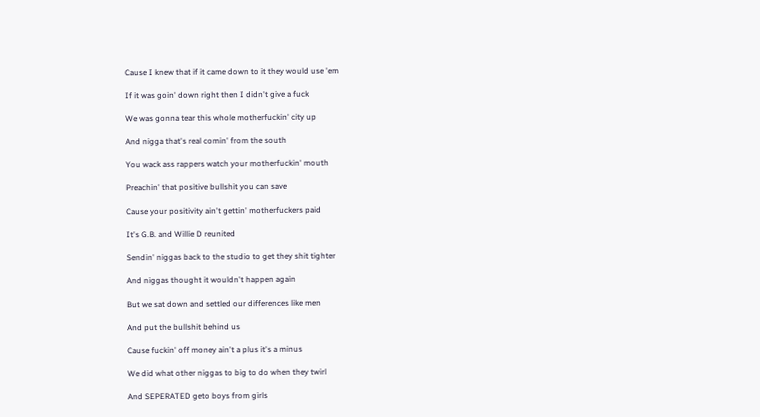Cause I knew that if it came down to it they would use 'em

If it was goin' down right then I didn't give a fuck

We was gonna tear this whole motherfuckin' city up

And nigga that's real comin' from the south

You wack ass rappers watch your motherfuckin' mouth

Preachin' that positive bullshit you can save

Cause your positivity ain't gettin' motherfuckers paid

It's G.B. and Willie D reunited

Sendin' niggas back to the studio to get they shit tighter

And niggas thought it wouldn't happen again

But we sat down and settled our differences like men

And put the bullshit behind us

Cause fuckin' off money ain't a plus it's a minus

We did what other niggas to big to do when they twirl

And SEPERATED geto boys from girls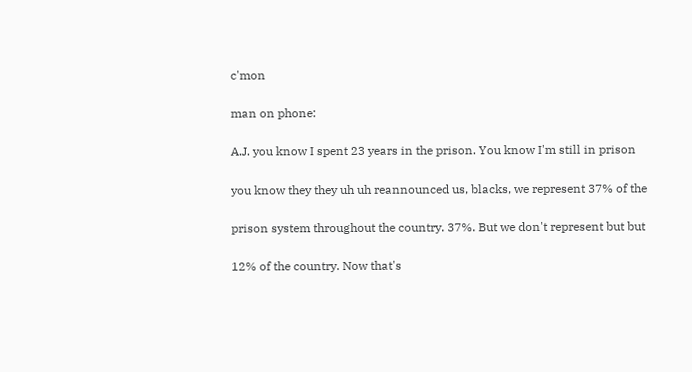c'mon

man on phone:

A.J. you know I spent 23 years in the prison. You know I'm still in prison

you know they they uh uh reannounced us, blacks, we represent 37% of the

prison system throughout the country. 37%. But we don't represent but but

12% of the country. Now that's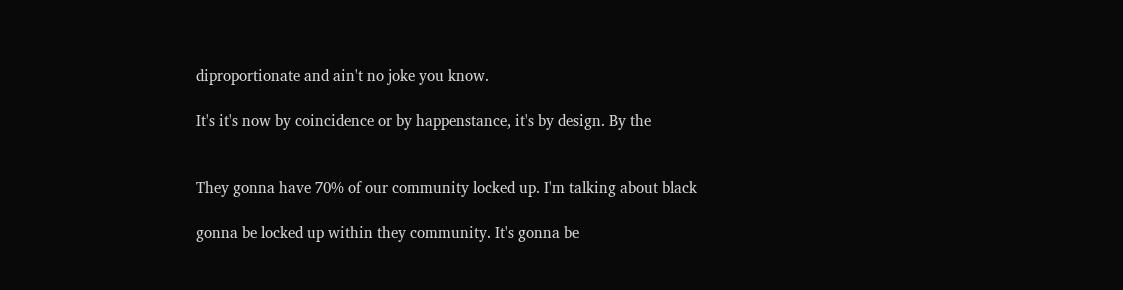diproportionate and ain't no joke you know.

It's it's now by coincidence or by happenstance, it's by design. By the


They gonna have 70% of our community locked up. I'm talking about black

gonna be locked up within they community. It's gonna be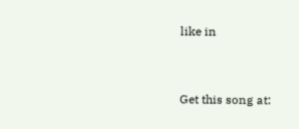like in


Get this song at: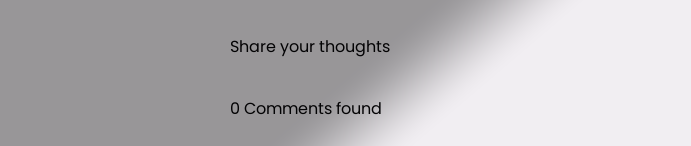Share your thoughts

0 Comments found